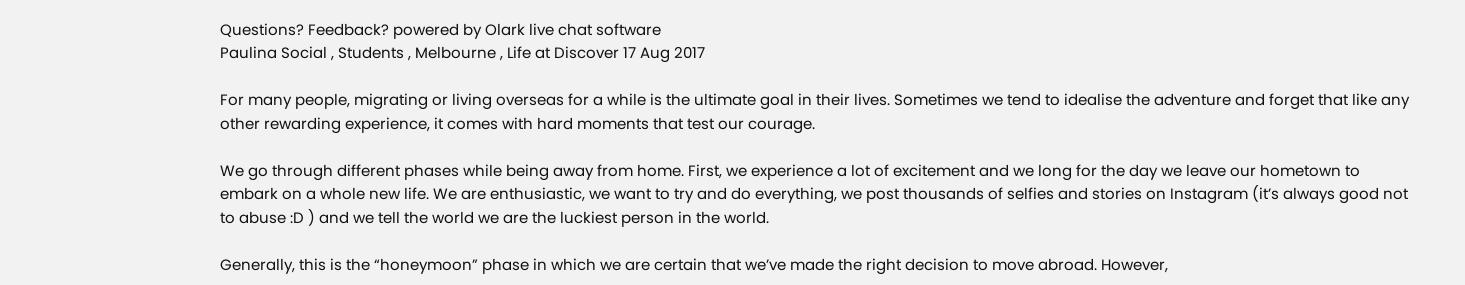Questions? Feedback? powered by Olark live chat software
Paulina Social , Students , Melbourne , Life at Discover 17 Aug 2017

For many people, migrating or living overseas for a while is the ultimate goal in their lives. Sometimes we tend to idealise the adventure and forget that like any other rewarding experience, it comes with hard moments that test our courage.

We go through different phases while being away from home. First, we experience a lot of excitement and we long for the day we leave our hometown to embark on a whole new life. We are enthusiastic, we want to try and do everything, we post thousands of selfies and stories on Instagram (it’s always good not to abuse :D ) and we tell the world we are the luckiest person in the world.

Generally, this is the “honeymoon” phase in which we are certain that we’ve made the right decision to move abroad. However,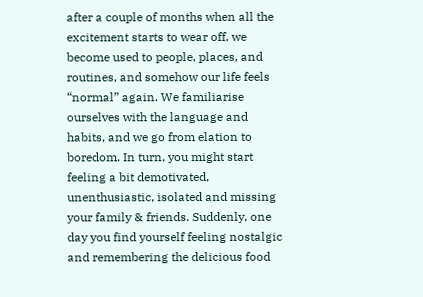after a couple of months when all the excitement starts to wear off, we become used to people, places, and routines, and somehow our life feels  “normal” again. We familiarise ourselves with the language and habits, and we go from elation to boredom. In turn, you might start feeling a bit demotivated, unenthusiastic, isolated and missing your family & friends. Suddenly, one day you find yourself feeling nostalgic and remembering the delicious food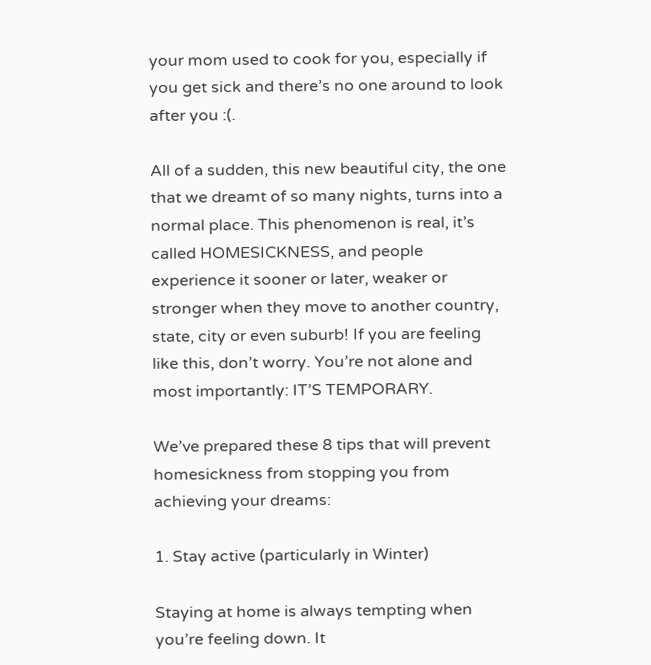your mom used to cook for you, especially if you get sick and there’s no one around to look after you :(.

All of a sudden, this new beautiful city, the one that we dreamt of so many nights, turns into a normal place. This phenomenon is real, it’s called HOMESICKNESS, and people experience it sooner or later, weaker or stronger when they move to another country, state, city or even suburb! If you are feeling like this, don’t worry. You’re not alone and most importantly: IT’S TEMPORARY.

We’ve prepared these 8 tips that will prevent homesickness from stopping you from achieving your dreams:

1. Stay active (particularly in Winter)

Staying at home is always tempting when you’re feeling down. It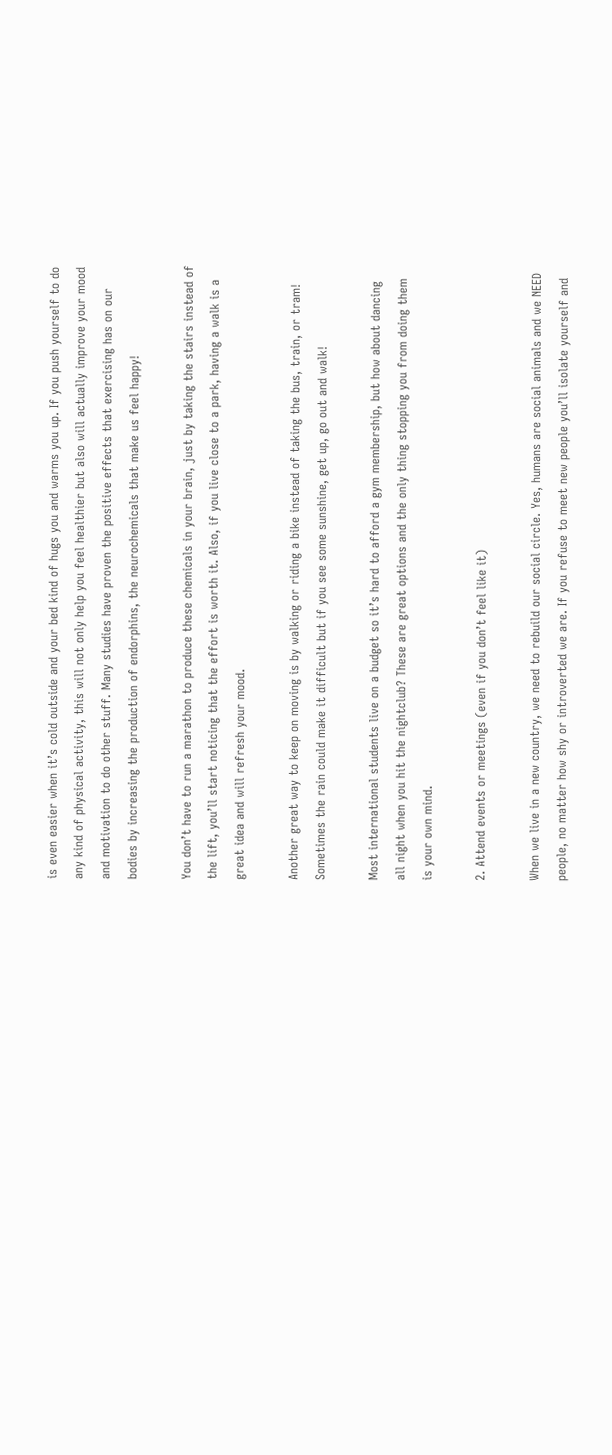is even easier when it’s cold outside and your bed kind of hugs you and warms you up. If you push yourself to do any kind of physical activity, this will not only help you feel healthier but also will actually improve your mood and motivation to do other stuff. Many studies have proven the positive effects that exercising has on our bodies by increasing the production of endorphins, the neurochemicals that make us feel happy!

You don’t have to run a marathon to produce these chemicals in your brain, just by taking the stairs instead of the lift, you’ll start noticing that the effort is worth it. Also, if you live close to a park, having a walk is a great idea and will refresh your mood.

Another great way to keep on moving is by walking or riding a bike instead of taking the bus, train, or tram! Sometimes the rain could make it difficult but if you see some sunshine, get up, go out and walk!

Most international students live on a budget so it’s hard to afford a gym membership, but how about dancing all night when you hit the nightclub? These are great options and the only thing stopping you from doing them is your own mind.

2. Attend events or meetings (even if you don’t feel like it)

When we live in a new country, we need to rebuild our social circle. Yes, humans are social animals and we NEED people, no matter how shy or introverted we are. If you refuse to meet new people you’ll isolate yourself and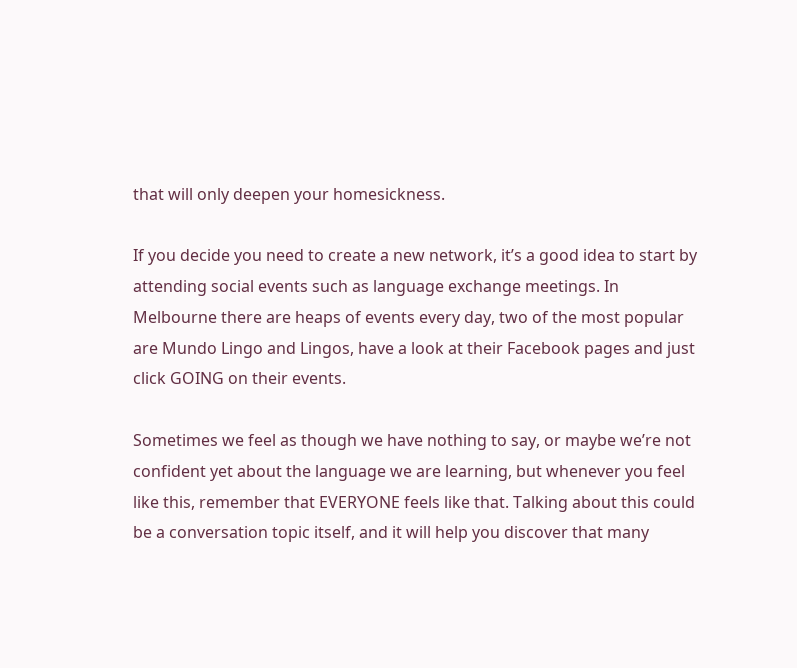that will only deepen your homesickness.

If you decide you need to create a new network, it’s a good idea to start by attending social events such as language exchange meetings. In Melbourne there are heaps of events every day, two of the most popular are Mundo Lingo and Lingos, have a look at their Facebook pages and just click GOING on their events.

Sometimes we feel as though we have nothing to say, or maybe we’re not confident yet about the language we are learning, but whenever you feel like this, remember that EVERYONE feels like that. Talking about this could be a conversation topic itself, and it will help you discover that many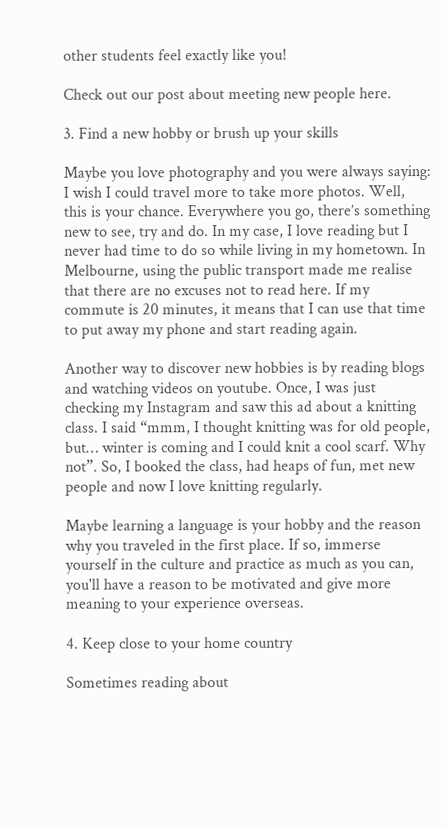other students feel exactly like you!

Check out our post about meeting new people here.

3. Find a new hobby or brush up your skills

Maybe you love photography and you were always saying: I wish I could travel more to take more photos. Well, this is your chance. Everywhere you go, there’s something new to see, try and do. In my case, I love reading but I never had time to do so while living in my hometown. In Melbourne, using the public transport made me realise that there are no excuses not to read here. If my commute is 20 minutes, it means that I can use that time to put away my phone and start reading again.

Another way to discover new hobbies is by reading blogs and watching videos on youtube. Once, I was just checking my Instagram and saw this ad about a knitting class. I said “mmm, I thought knitting was for old people, but… winter is coming and I could knit a cool scarf. Why not”. So, I booked the class, had heaps of fun, met new people and now I love knitting regularly.

Maybe learning a language is your hobby and the reason why you traveled in the first place. If so, immerse yourself in the culture and practice as much as you can, you'll have a reason to be motivated and give more meaning to your experience overseas.

4. Keep close to your home country

Sometimes reading about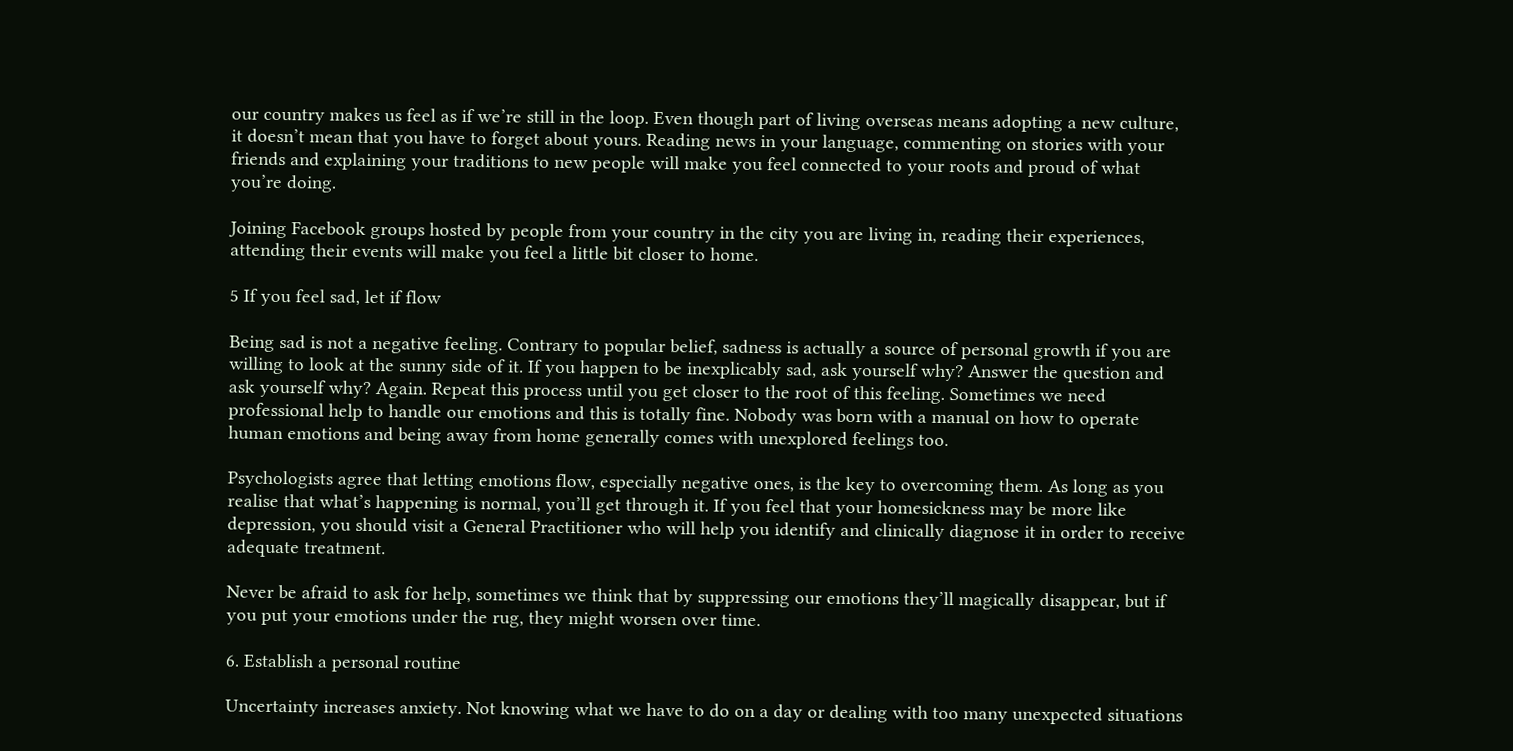our country makes us feel as if we’re still in the loop. Even though part of living overseas means adopting a new culture, it doesn’t mean that you have to forget about yours. Reading news in your language, commenting on stories with your friends and explaining your traditions to new people will make you feel connected to your roots and proud of what you’re doing.

Joining Facebook groups hosted by people from your country in the city you are living in, reading their experiences, attending their events will make you feel a little bit closer to home.

5 If you feel sad, let if flow

Being sad is not a negative feeling. Contrary to popular belief, sadness is actually a source of personal growth if you are willing to look at the sunny side of it. If you happen to be inexplicably sad, ask yourself why? Answer the question and ask yourself why? Again. Repeat this process until you get closer to the root of this feeling. Sometimes we need professional help to handle our emotions and this is totally fine. Nobody was born with a manual on how to operate human emotions and being away from home generally comes with unexplored feelings too.

Psychologists agree that letting emotions flow, especially negative ones, is the key to overcoming them. As long as you realise that what’s happening is normal, you’ll get through it. If you feel that your homesickness may be more like depression, you should visit a General Practitioner who will help you identify and clinically diagnose it in order to receive adequate treatment.

Never be afraid to ask for help, sometimes we think that by suppressing our emotions they’ll magically disappear, but if you put your emotions under the rug, they might worsen over time.

6. Establish a personal routine

Uncertainty increases anxiety. Not knowing what we have to do on a day or dealing with too many unexpected situations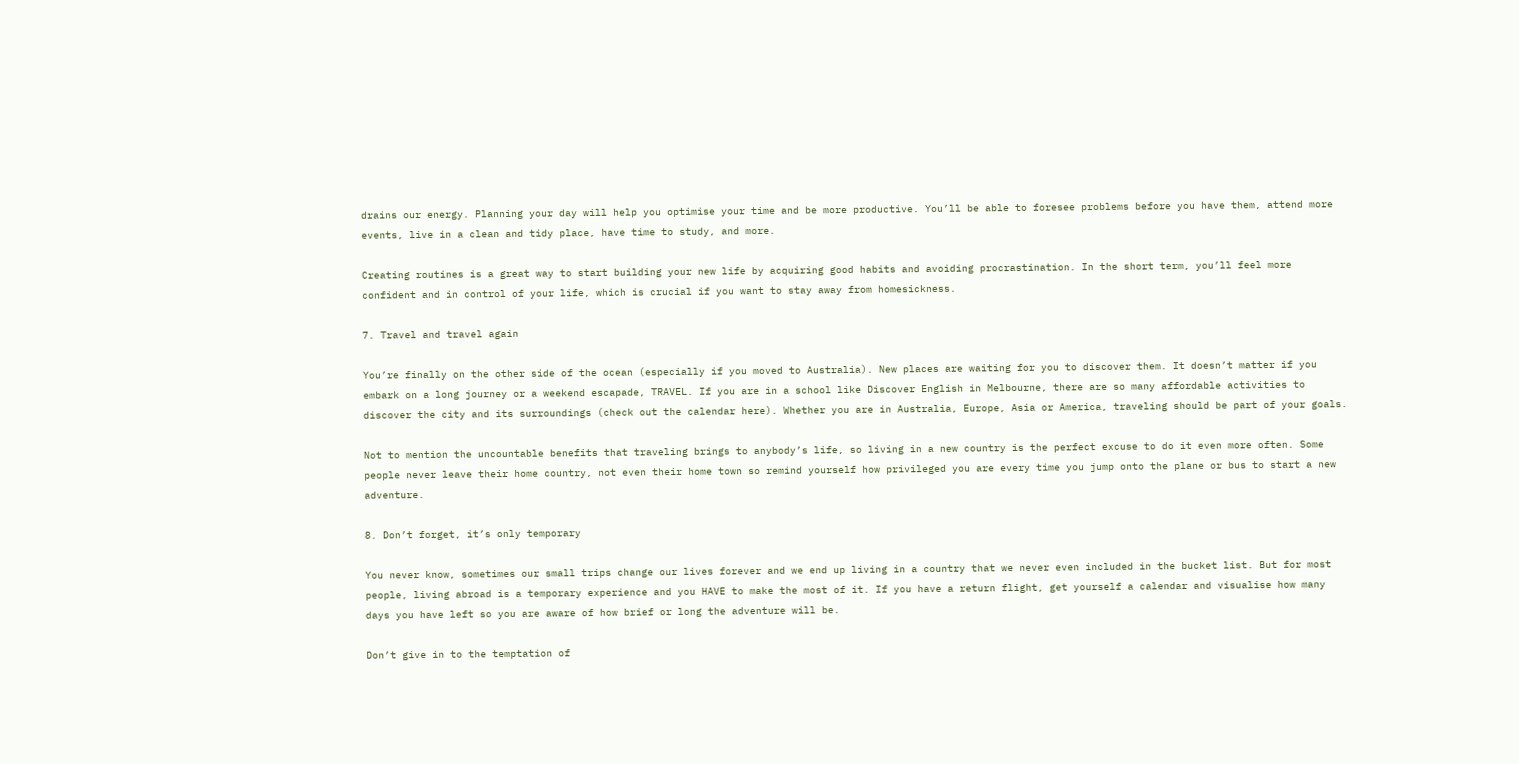drains our energy. Planning your day will help you optimise your time and be more productive. You’ll be able to foresee problems before you have them, attend more events, live in a clean and tidy place, have time to study, and more.

Creating routines is a great way to start building your new life by acquiring good habits and avoiding procrastination. In the short term, you’ll feel more confident and in control of your life, which is crucial if you want to stay away from homesickness.

7. Travel and travel again

You’re finally on the other side of the ocean (especially if you moved to Australia). New places are waiting for you to discover them. It doesn’t matter if you embark on a long journey or a weekend escapade, TRAVEL. If you are in a school like Discover English in Melbourne, there are so many affordable activities to discover the city and its surroundings (check out the calendar here). Whether you are in Australia, Europe, Asia or America, traveling should be part of your goals.

Not to mention the uncountable benefits that traveling brings to anybody’s life, so living in a new country is the perfect excuse to do it even more often. Some people never leave their home country, not even their home town so remind yourself how privileged you are every time you jump onto the plane or bus to start a new adventure.

8. Don’t forget, it’s only temporary

You never know, sometimes our small trips change our lives forever and we end up living in a country that we never even included in the bucket list. But for most people, living abroad is a temporary experience and you HAVE to make the most of it. If you have a return flight, get yourself a calendar and visualise how many days you have left so you are aware of how brief or long the adventure will be.

Don’t give in to the temptation of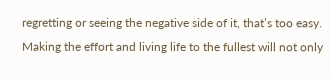regretting or seeing the negative side of it, that’s too easy. Making the effort and living life to the fullest will not only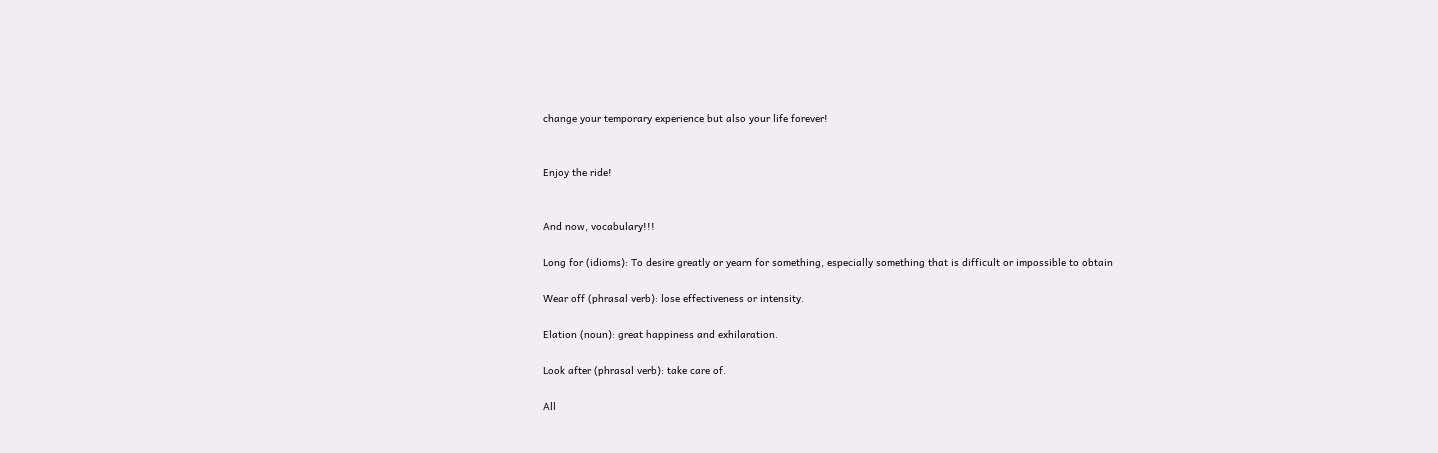change your temporary experience but also your life forever!


Enjoy the ride!


And now, vocabulary!!!

Long for (idioms): To desire greatly or yearn for something, especially something that is difficult or impossible to obtain

Wear off (phrasal verb): lose effectiveness or intensity.

Elation (noun): great happiness and exhilaration.

Look after (phrasal verb): take care of.

All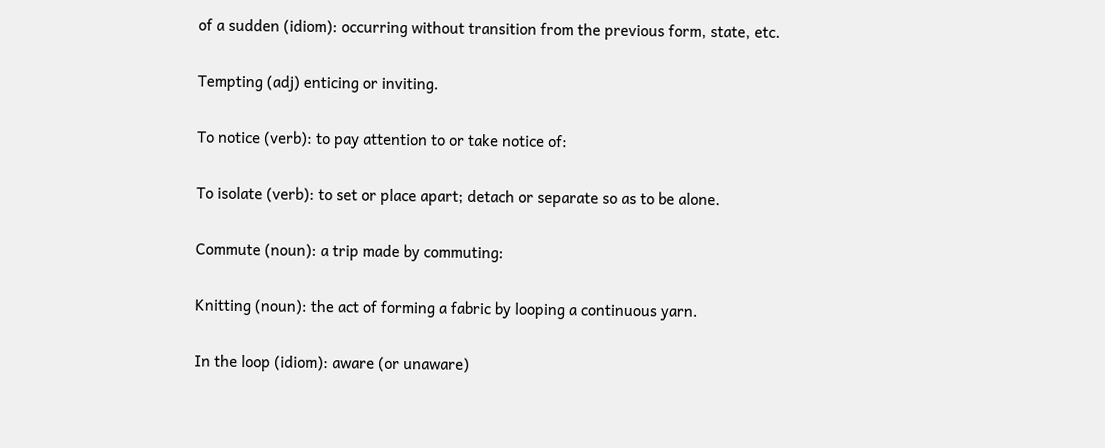of a sudden (idiom): occurring without transition from the previous form, state, etc.

Tempting (adj) enticing or inviting.

To notice (verb): to pay attention to or take notice of:

To isolate (verb): to set or place apart; detach or separate so as to be alone.

Commute (noun): a trip made by commuting:

Knitting (noun): the act of forming a fabric by looping a continuous yarn.

In the loop (idiom): aware (or unaware)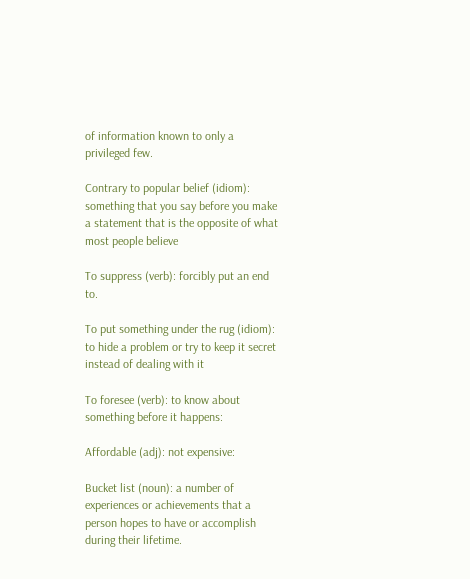of information known to only a privileged few.

Contrary to popular belief (idiom):  something that you say before you make a statement that is the opposite of what most people believe

To suppress (verb): forcibly put an end to.

To put something under the rug (idiom): to hide a problem or try to keep it secret instead of dealing with it

To foresee (verb): to know about something before it happens:

Affordable (adj): not expensive:

Bucket list (noun): a number of experiences or achievements that a person hopes to have or accomplish during their lifetime.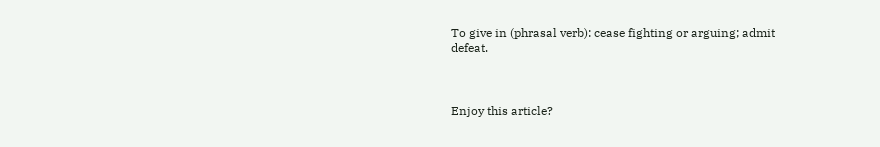To give in (phrasal verb): cease fighting or arguing; admit defeat.



Enjoy this article?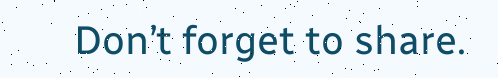Don’t forget to share.